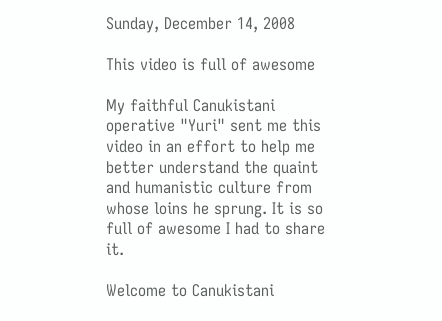Sunday, December 14, 2008

This video is full of awesome

My faithful Canukistani operative "Yuri" sent me this video in an effort to help me better understand the quaint and humanistic culture from whose loins he sprung. It is so full of awesome I had to share it.

Welcome to Canukistani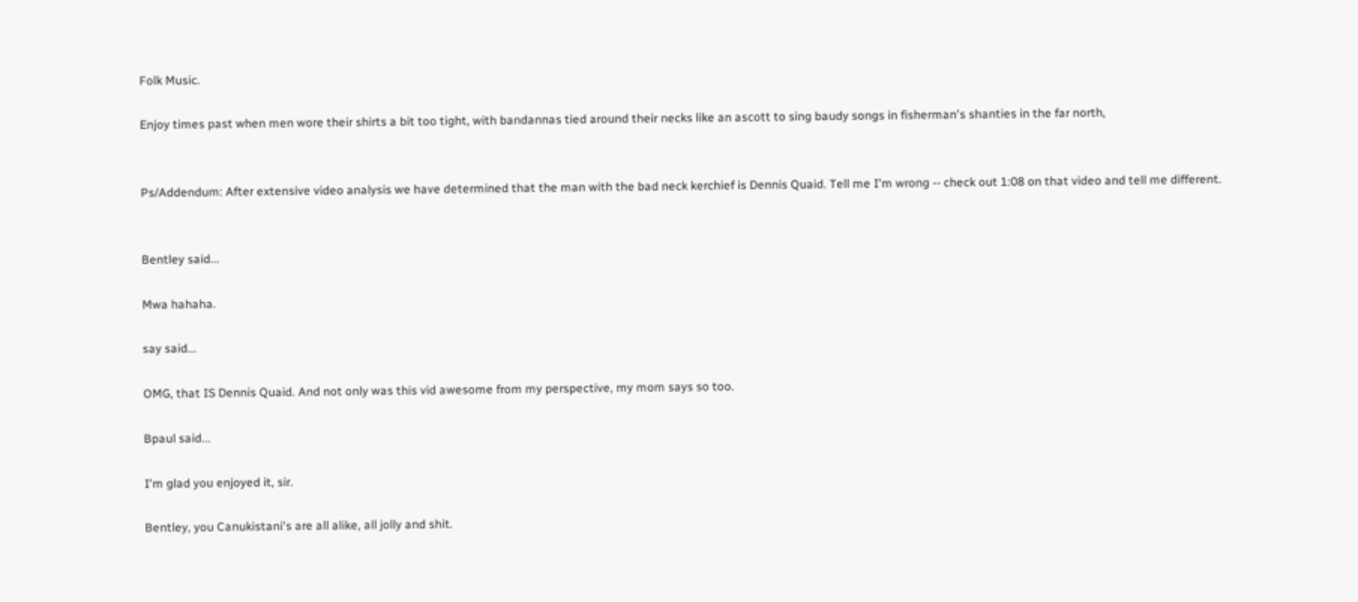Folk Music.

Enjoy times past when men wore their shirts a bit too tight, with bandannas tied around their necks like an ascott to sing baudy songs in fisherman's shanties in the far north,


Ps/Addendum: After extensive video analysis we have determined that the man with the bad neck kerchief is Dennis Quaid. Tell me I'm wrong -- check out 1:08 on that video and tell me different.


Bentley said...

Mwa hahaha.

say said...

OMG, that IS Dennis Quaid. And not only was this vid awesome from my perspective, my mom says so too.

Bpaul said...

I'm glad you enjoyed it, sir.

Bentley, you Canukistani's are all alike, all jolly and shit.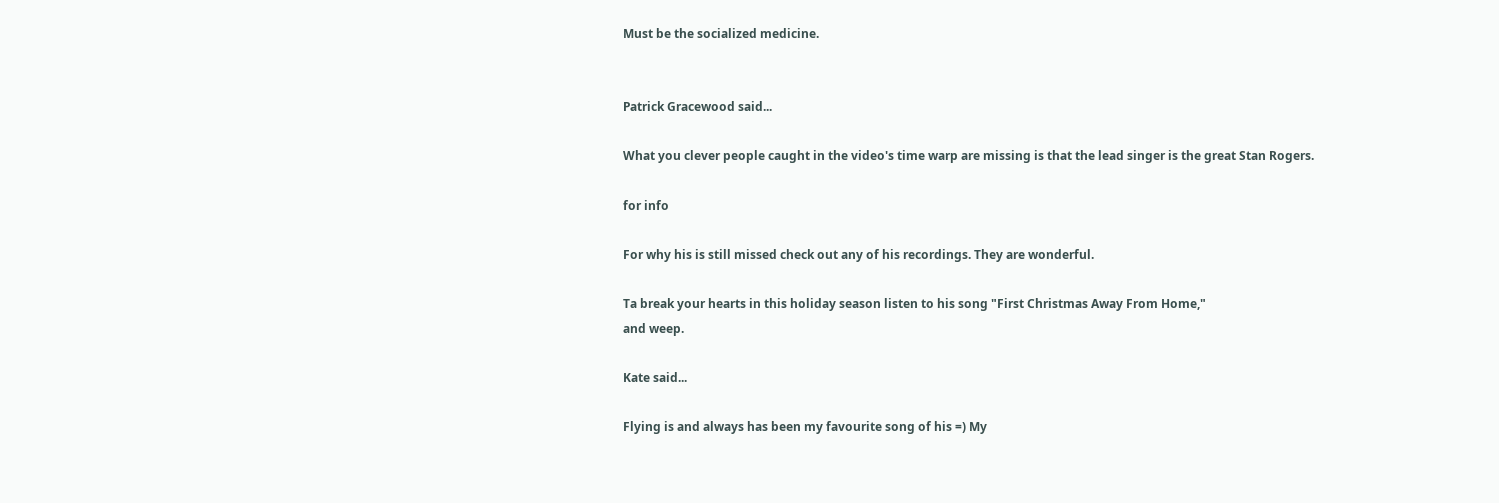Must be the socialized medicine.


Patrick Gracewood said...

What you clever people caught in the video's time warp are missing is that the lead singer is the great Stan Rogers.

for info

For why his is still missed check out any of his recordings. They are wonderful.

Ta break your hearts in this holiday season listen to his song "First Christmas Away From Home,"
and weep.

Kate said...

Flying is and always has been my favourite song of his =) My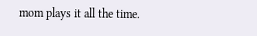mom plays it all the time.